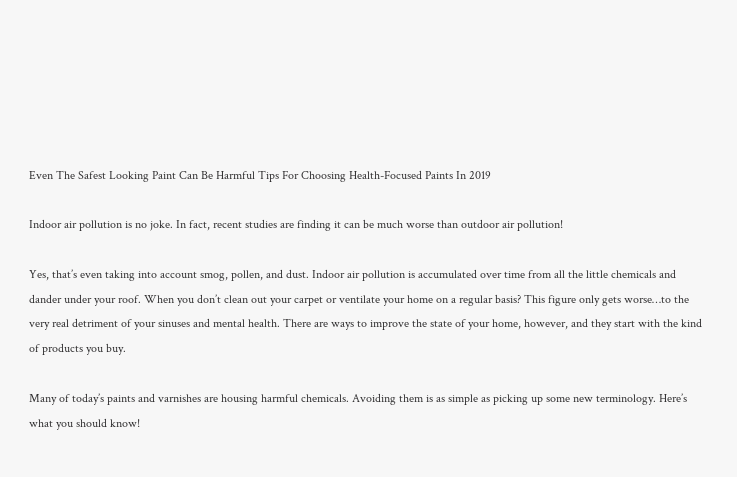Even The Safest Looking Paint Can Be Harmful Tips For Choosing Health-Focused Paints In 2019

Indoor air pollution is no joke. In fact, recent studies are finding it can be much worse than outdoor air pollution!

Yes, that’s even taking into account smog, pollen, and dust. Indoor air pollution is accumulated over time from all the little chemicals and dander under your roof. When you don’t clean out your carpet or ventilate your home on a regular basis? This figure only gets worse…to the very real detriment of your sinuses and mental health. There are ways to improve the state of your home, however, and they start with the kind of products you buy.

Many of today’s paints and varnishes are housing harmful chemicals. Avoiding them is as simple as picking up some new terminology. Here’s what you should know!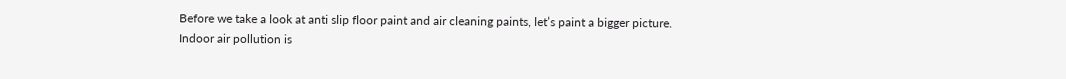Before we take a look at anti slip floor paint and air cleaning paints, let’s paint a bigger picture. Indoor air pollution is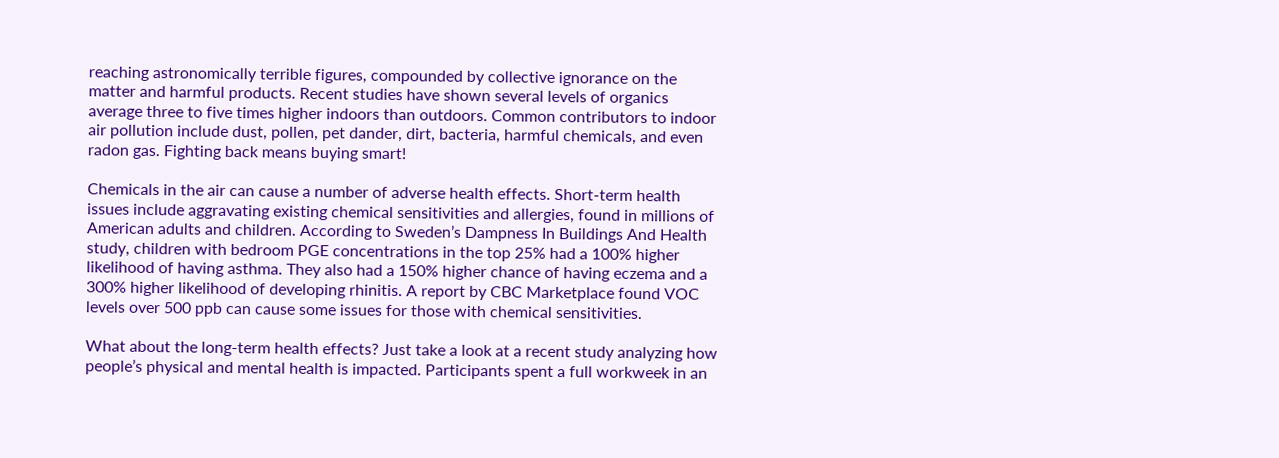reaching astronomically terrible figures, compounded by collective ignorance on the matter and harmful products. Recent studies have shown several levels of organics average three to five times higher indoors than outdoors. Common contributors to indoor air pollution include dust, pollen, pet dander, dirt, bacteria, harmful chemicals, and even radon gas. Fighting back means buying smart!

Chemicals in the air can cause a number of adverse health effects. Short-term health issues include aggravating existing chemical sensitivities and allergies, found in millions of American adults and children. According to Sweden’s Dampness In Buildings And Health study, children with bedroom PGE concentrations in the top 25% had a 100% higher likelihood of having asthma. They also had a 150% higher chance of having eczema and a 300% higher likelihood of developing rhinitis. A report by CBC Marketplace found VOC levels over 500 ppb can cause some issues for those with chemical sensitivities.

What about the long-term health effects? Just take a look at a recent study analyzing how people’s physical and mental health is impacted. Participants spent a full workweek in an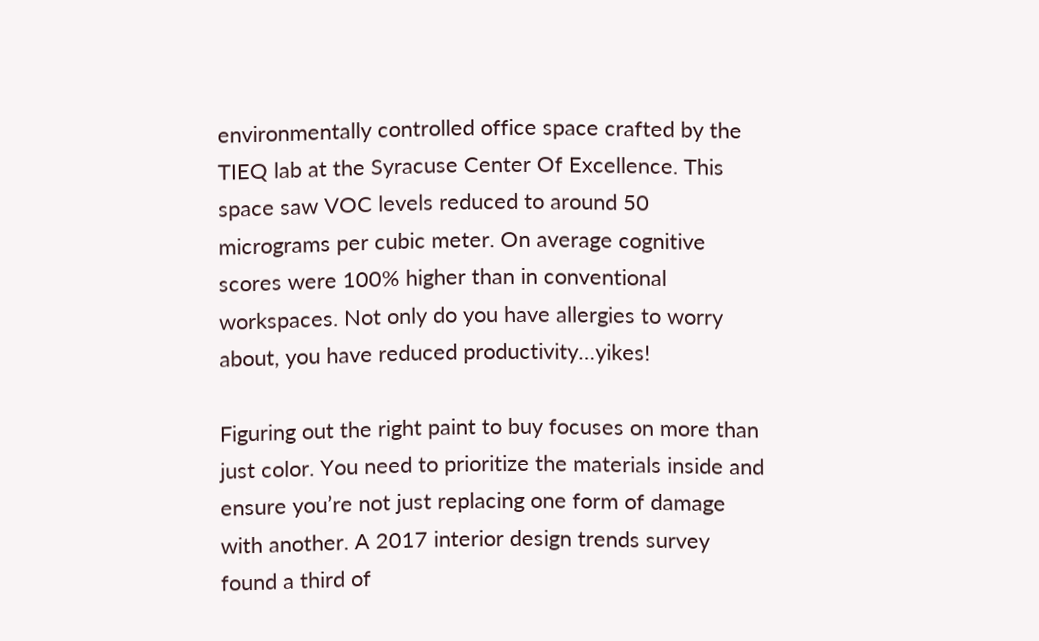environmentally controlled office space crafted by the TIEQ lab at the Syracuse Center Of Excellence. This space saw VOC levels reduced to around 50 micrograms per cubic meter. On average cognitive scores were 100% higher than in conventional workspaces. Not only do you have allergies to worry about, you have reduced productivity…yikes!

Figuring out the right paint to buy focuses on more than just color. You need to prioritize the materials inside and ensure you’re not just replacing one form of damage with another. A 2017 interior design trends survey found a third of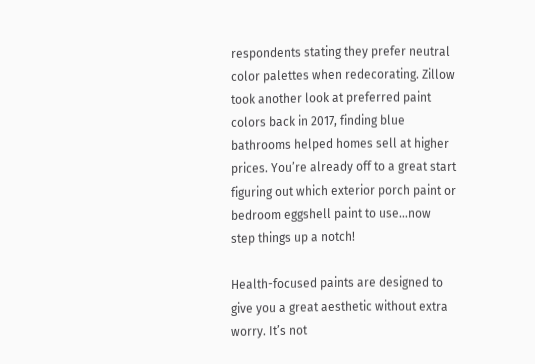respondents stating they prefer neutral color palettes when redecorating. Zillow took another look at preferred paint colors back in 2017, finding blue bathrooms helped homes sell at higher prices. You’re already off to a great start figuring out which exterior porch paint or bedroom eggshell paint to use…now step things up a notch!

Health-focused paints are designed to give you a great aesthetic without extra worry. It’s not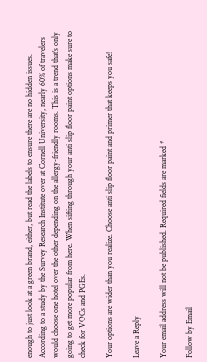enough to just look at a green brand, either, but read the labels to ensure there are no hidden issues. According to a study by the Survey Research Institute over at Cornell University, nearly 60% of travelers would choose one hotel over the other depending on the allergy-friendly rooms. This is a trend that’s only going to get more popular from here. When sifting through your anti slip floor paint options make sure to check for VOCs and PGEs.

Your options are wider than you realize. Choose anti slip floor paint and primer that keeps you safe!

Leave a Reply

Your email address will not be published. Required fields are marked *

Follow by Email